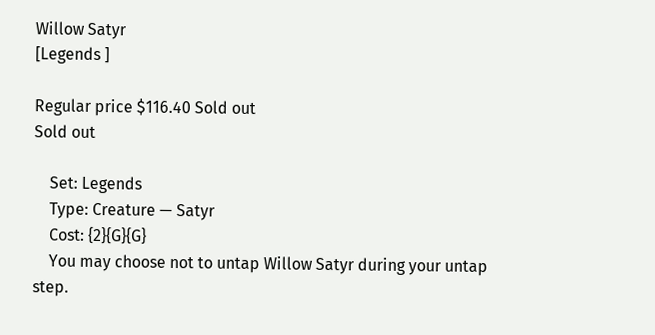Willow Satyr
[Legends ]

Regular price $116.40 Sold out
Sold out

    Set: Legends
    Type: Creature — Satyr
    Cost: {2}{G}{G}
    You may choose not to untap Willow Satyr during your untap step.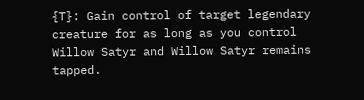{T}: Gain control of target legendary creature for as long as you control Willow Satyr and Willow Satyr remains tapped.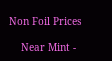Non Foil Prices

    Near Mint -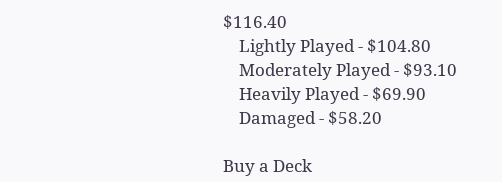$116.40
    Lightly Played - $104.80
    Moderately Played - $93.10
    Heavily Played - $69.90
    Damaged - $58.20

Buy a Deck